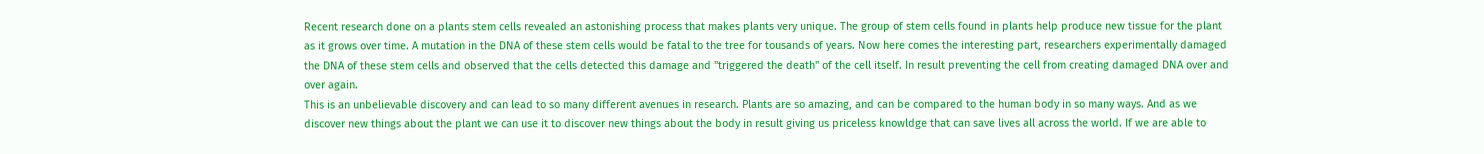Recent research done on a plants stem cells revealed an astonishing process that makes plants very unique. The group of stem cells found in plants help produce new tissue for the plant as it grows over time. A mutation in the DNA of these stem cells would be fatal to the tree for tousands of years. Now here comes the interesting part, researchers experimentally damaged the DNA of these stem cells and observed that the cells detected this damage and "triggered the death" of the cell itself. In result preventing the cell from creating damaged DNA over and over again.
This is an unbelievable discovery and can lead to so many different avenues in research. Plants are so amazing, and can be compared to the human body in so many ways. And as we discover new things about the plant we can use it to discover new things about the body in result giving us priceless knowldge that can save lives all across the world. If we are able to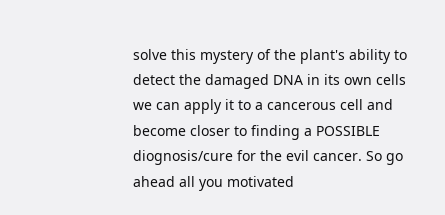solve this mystery of the plant's ability to detect the damaged DNA in its own cells we can apply it to a cancerous cell and become closer to finding a POSSIBLE diognosis/cure for the evil cancer. So go ahead all you motivated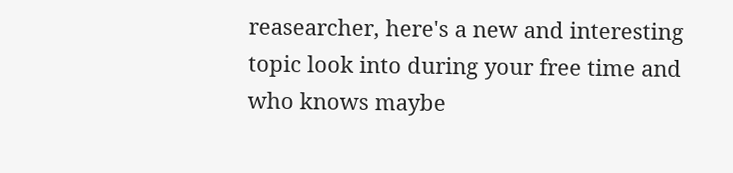reasearcher, here's a new and interesting topic look into during your free time and who knows maybe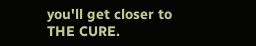you'll get closer to THE CURE.